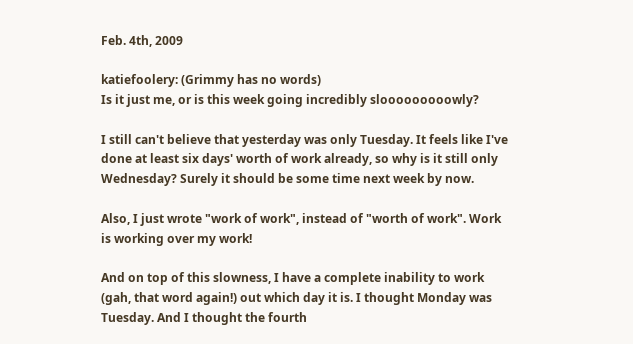Feb. 4th, 2009

katiefoolery: (Grimmy has no words)
Is it just me, or is this week going incredibly slooooooooowly?

I still can't believe that yesterday was only Tuesday. It feels like I've done at least six days' worth of work already, so why is it still only Wednesday? Surely it should be some time next week by now.

Also, I just wrote "work of work", instead of "worth of work". Work is working over my work!

And on top of this slowness, I have a complete inability to work (gah, that word again!) out which day it is. I thought Monday was Tuesday. And I thought the fourth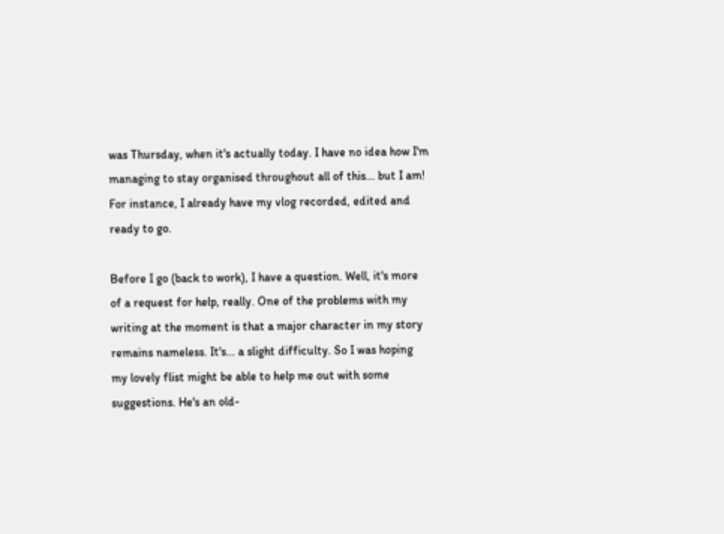was Thursday, when it's actually today. I have no idea how I'm managing to stay organised throughout all of this... but I am! For instance, I already have my vlog recorded, edited and ready to go.

Before I go (back to work), I have a question. Well, it's more of a request for help, really. One of the problems with my writing at the moment is that a major character in my story remains nameless. It's... a slight difficulty. So I was hoping my lovely flist might be able to help me out with some suggestions. He's an old-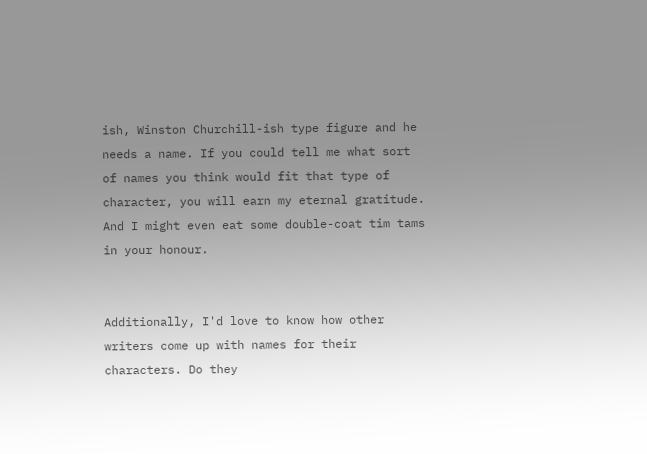ish, Winston Churchill-ish type figure and he needs a name. If you could tell me what sort of names you think would fit that type of character, you will earn my eternal gratitude. And I might even eat some double-coat tim tams in your honour.


Additionally, I'd love to know how other writers come up with names for their characters. Do they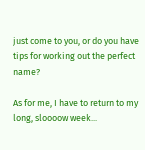just come to you, or do you have tips for working out the perfect name?

As for me, I have to return to my long, sloooow week...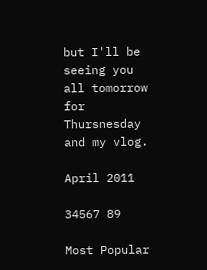but I'll be seeing you all tomorrow for Thursnesday and my vlog.

April 2011

34567 89

Most Popular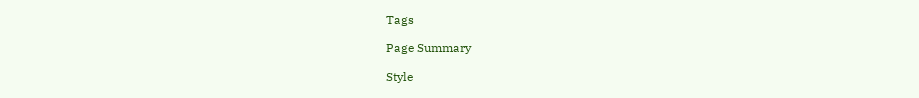Tags

Page Summary

Style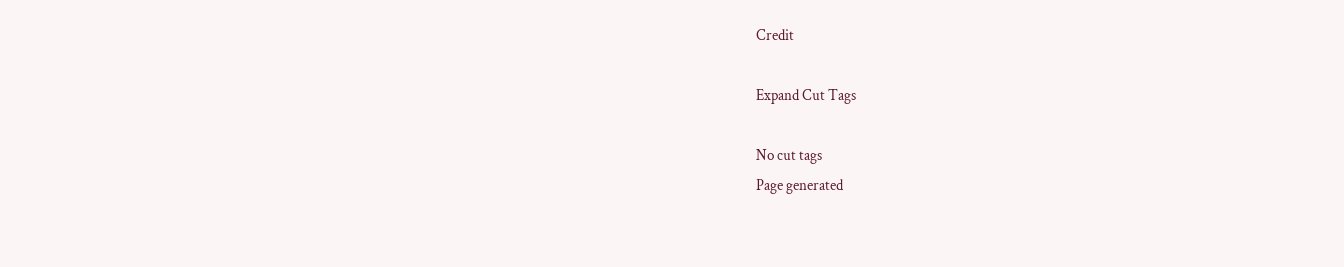Credit

Expand Cut Tags

No cut tags
Page generated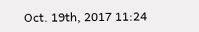Oct. 19th, 2017 11:24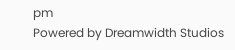pm
Powered by Dreamwidth Studios